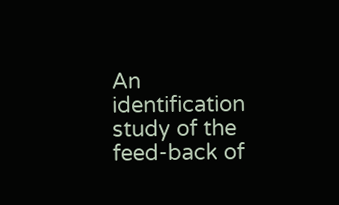An identification study of the feed-back of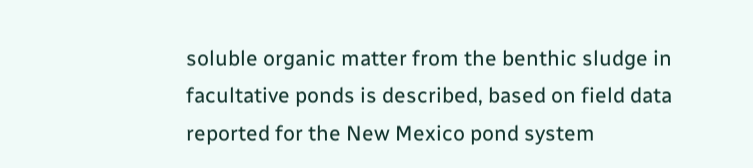soluble organic matter from the benthic sludge in facultative ponds is described, based on field data reported for the New Mexico pond system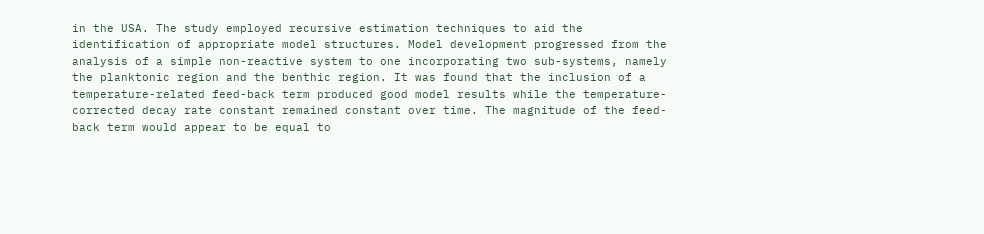in the USA. The study employed recursive estimation techniques to aid the identification of appropriate model structures. Model development progressed from the analysis of a simple non-reactive system to one incorporating two sub-systems, namely the planktonic region and the benthic region. It was found that the inclusion of a temperature-related feed-back term produced good model results while the temperature-corrected decay rate constant remained constant over time. The magnitude of the feed-back term would appear to be equal to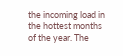the incoming load in the hottest months of the year. The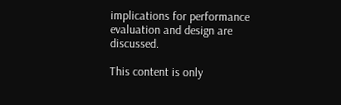implications for performance evaluation and design are discussed.

This content is only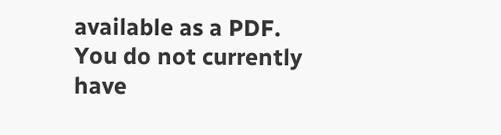available as a PDF.
You do not currently have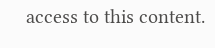access to this content.